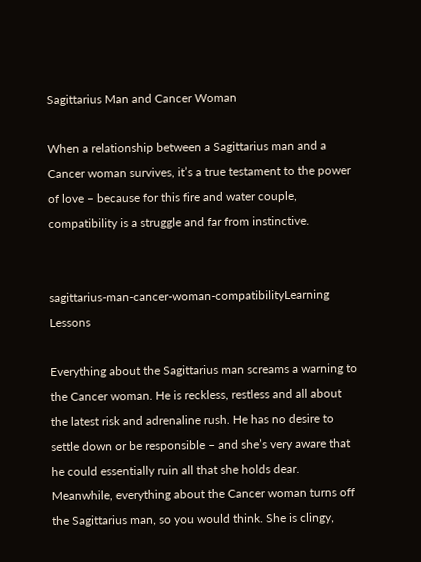Sagittarius Man and Cancer Woman

When a relationship between a Sagittarius man and a Cancer woman survives, it’s a true testament to the power of love – because for this fire and water couple, compatibility is a struggle and far from instinctive.


sagittarius-man-cancer-woman-compatibilityLearning Lessons

Everything about the Sagittarius man screams a warning to the Cancer woman. He is reckless, restless and all about the latest risk and adrenaline rush. He has no desire to settle down or be responsible – and she’s very aware that he could essentially ruin all that she holds dear. Meanwhile, everything about the Cancer woman turns off the Sagittarius man, so you would think. She is clingy,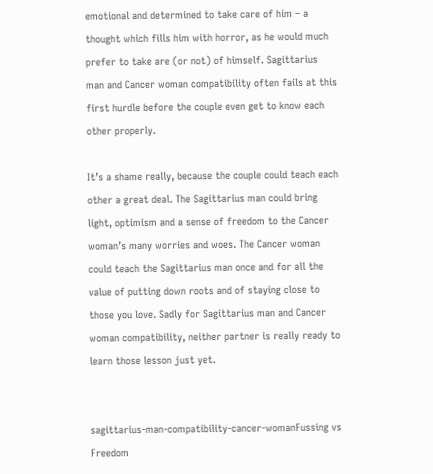emotional and determined to take care of him – a thought which fills him with horror, as he would much prefer to take are (or not) of himself. Sagittarius man and Cancer woman compatibility often fails at this first hurdle before the couple even get to know each other properly.

It’s a shame really, because the couple could teach each other a great deal. The Sagittarius man could bring light, optimism and a sense of freedom to the Cancer woman’s many worries and woes. The Cancer woman could teach the Sagittarius man once and for all the value of putting down roots and of staying close to those you love. Sadly for Sagittarius man and Cancer woman compatibility, neither partner is really ready to learn those lesson just yet.


sagittarius-man-compatibility-cancer-womanFussing vs Freedom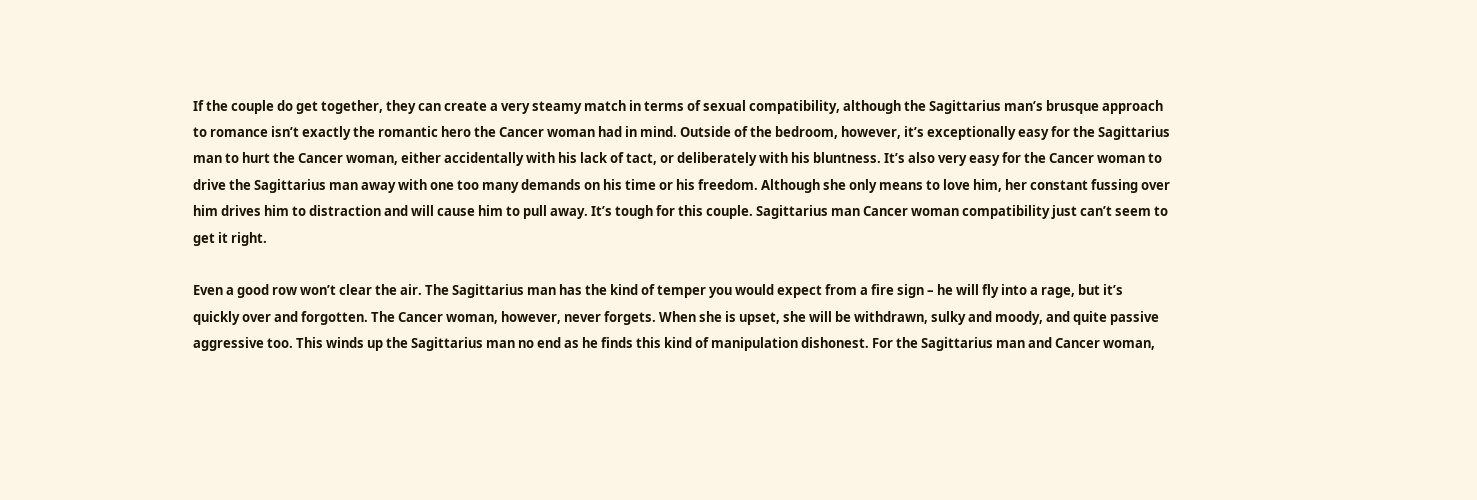If the couple do get together, they can create a very steamy match in terms of sexual compatibility, although the Sagittarius man’s brusque approach to romance isn’t exactly the romantic hero the Cancer woman had in mind. Outside of the bedroom, however, it’s exceptionally easy for the Sagittarius man to hurt the Cancer woman, either accidentally with his lack of tact, or deliberately with his bluntness. It’s also very easy for the Cancer woman to drive the Sagittarius man away with one too many demands on his time or his freedom. Although she only means to love him, her constant fussing over him drives him to distraction and will cause him to pull away. It’s tough for this couple. Sagittarius man Cancer woman compatibility just can’t seem to get it right.

Even a good row won’t clear the air. The Sagittarius man has the kind of temper you would expect from a fire sign – he will fly into a rage, but it’s quickly over and forgotten. The Cancer woman, however, never forgets. When she is upset, she will be withdrawn, sulky and moody, and quite passive aggressive too. This winds up the Sagittarius man no end as he finds this kind of manipulation dishonest. For the Sagittarius man and Cancer woman,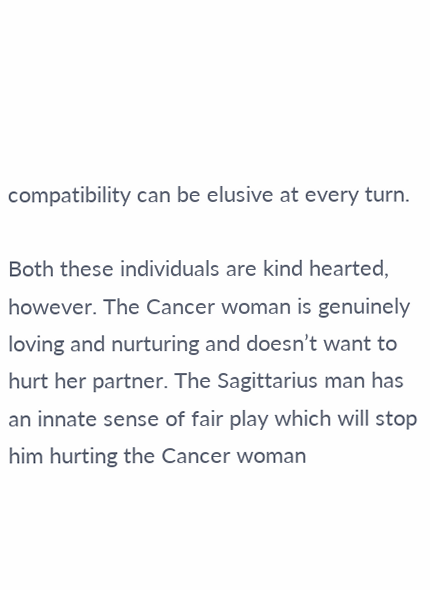compatibility can be elusive at every turn.

Both these individuals are kind hearted, however. The Cancer woman is genuinely loving and nurturing and doesn’t want to hurt her partner. The Sagittarius man has an innate sense of fair play which will stop him hurting the Cancer woman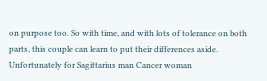on purpose too. So with time, and with lots of tolerance on both parts, this couple can learn to put their differences aside. Unfortunately for Sagittarius man Cancer woman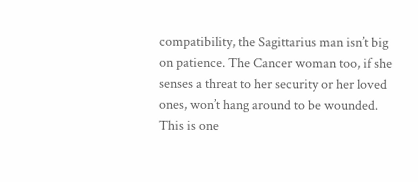compatibility, the Sagittarius man isn’t big on patience. The Cancer woman too, if she senses a threat to her security or her loved ones, won’t hang around to be wounded. This is one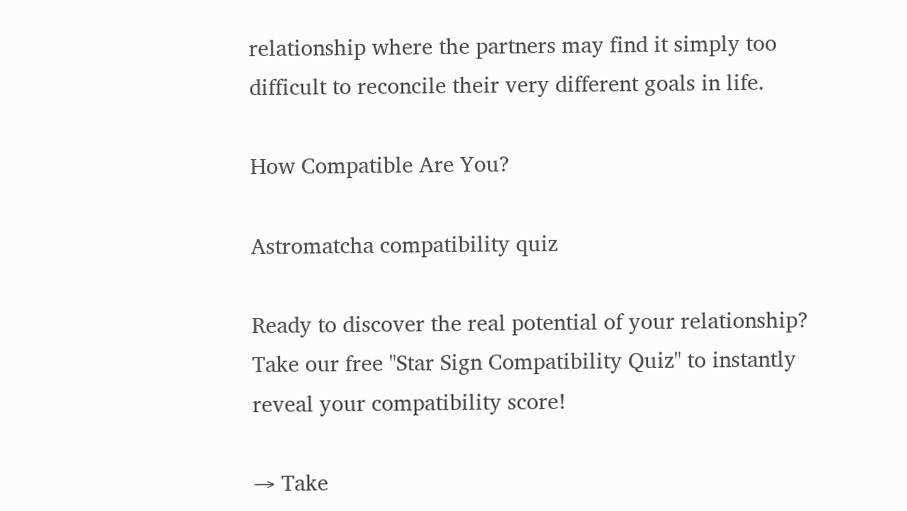relationship where the partners may find it simply too difficult to reconcile their very different goals in life.

How Compatible Are You?

Astromatcha compatibility quiz

Ready to discover the real potential of your relationship? Take our free "Star Sign Compatibility Quiz" to instantly reveal your compatibility score!

→ Take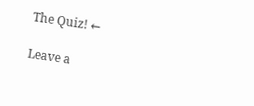The Quiz! ←

Leave a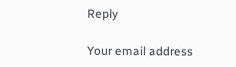Reply

Your email address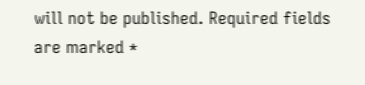will not be published. Required fields are marked *